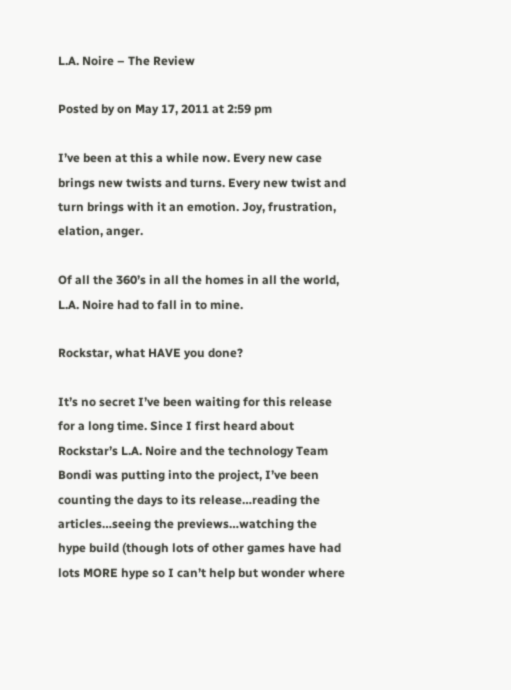L.A. Noire – The Review

Posted by on May 17, 2011 at 2:59 pm

I’ve been at this a while now. Every new case brings new twists and turns. Every new twist and turn brings with it an emotion. Joy, frustration, elation, anger.

Of all the 360’s in all the homes in all the world, L.A. Noire had to fall in to mine.

Rockstar, what HAVE you done?

It’s no secret I’ve been waiting for this release for a long time. Since I first heard about Rockstar’s L.A. Noire and the technology Team Bondi was putting into the project, I’ve been counting the days to its release…reading the articles…seeing the previews…watching the hype build (though lots of other games have had lots MORE hype so I can’t help but wonder where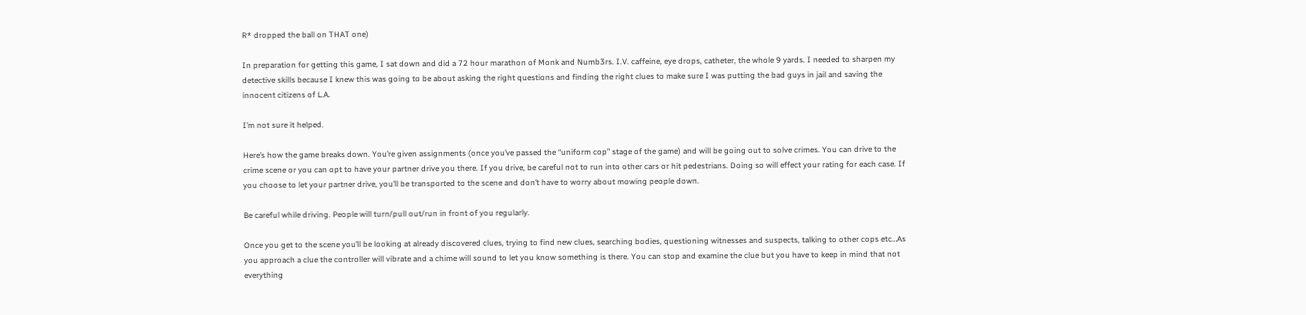R* dropped the ball on THAT one)

In preparation for getting this game, I sat down and did a 72 hour marathon of Monk and Numb3rs. I.V. caffeine, eye drops, catheter, the whole 9 yards. I needed to sharpen my detective skills because I knew this was going to be about asking the right questions and finding the right clues to make sure I was putting the bad guys in jail and saving the innocent citizens of L.A.

I’m not sure it helped.

Here’s how the game breaks down. You’re given assignments (once you’ve passed the “uniform cop” stage of the game) and will be going out to solve crimes. You can drive to the crime scene or you can opt to have your partner drive you there. If you drive, be careful not to run into other cars or hit pedestrians. Doing so will effect your rating for each case. If you choose to let your partner drive, you’ll be transported to the scene and don’t have to worry about mowing people down.

Be careful while driving. People will turn/pull out/run in front of you regularly.

Once you get to the scene you’ll be looking at already discovered clues, trying to find new clues, searching bodies, questioning witnesses and suspects, talking to other cops etc…As you approach a clue the controller will vibrate and a chime will sound to let you know something is there. You can stop and examine the clue but you have to keep in mind that not everything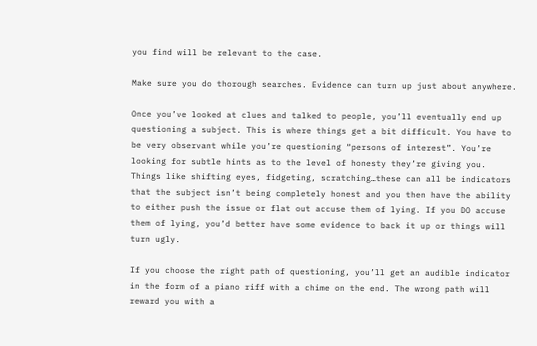you find will be relevant to the case.

Make sure you do thorough searches. Evidence can turn up just about anywhere.

Once you’ve looked at clues and talked to people, you’ll eventually end up questioning a subject. This is where things get a bit difficult. You have to be very observant while you’re questioning “persons of interest”. You’re looking for subtle hints as to the level of honesty they’re giving you. Things like shifting eyes, fidgeting, scratching…these can all be indicators that the subject isn’t being completely honest and you then have the ability to either push the issue or flat out accuse them of lying. If you DO accuse them of lying, you’d better have some evidence to back it up or things will turn ugly.

If you choose the right path of questioning, you’ll get an audible indicator in the form of a piano riff with a chime on the end. The wrong path will reward you with a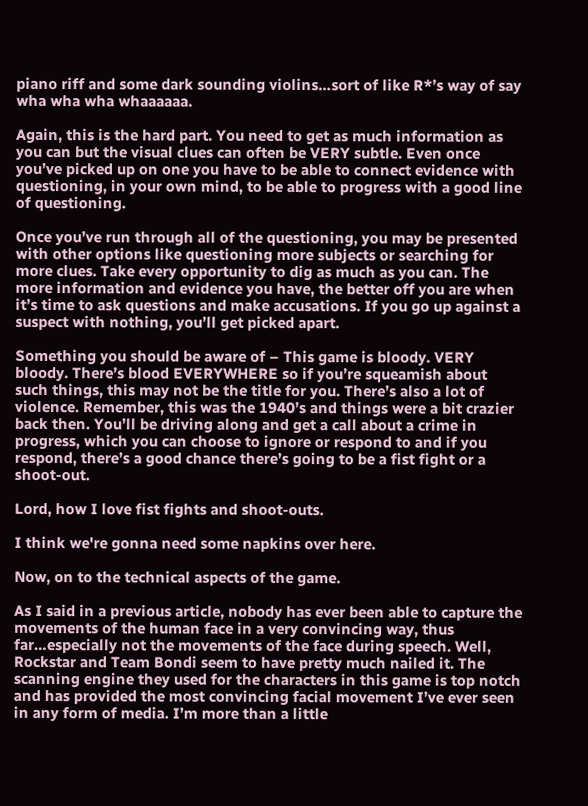piano riff and some dark sounding violins…sort of like R*’s way of say wha wha wha whaaaaaa.

Again, this is the hard part. You need to get as much information as you can but the visual clues can often be VERY subtle. Even once you’ve picked up on one you have to be able to connect evidence with questioning, in your own mind, to be able to progress with a good line of questioning.

Once you’ve run through all of the questioning, you may be presented with other options like questioning more subjects or searching for more clues. Take every opportunity to dig as much as you can. The more information and evidence you have, the better off you are when it’s time to ask questions and make accusations. If you go up against a suspect with nothing, you’ll get picked apart.

Something you should be aware of – This game is bloody. VERY bloody. There’s blood EVERYWHERE so if you’re squeamish about such things, this may not be the title for you. There’s also a lot of violence. Remember, this was the 1940’s and things were a bit crazier back then. You’ll be driving along and get a call about a crime in progress, which you can choose to ignore or respond to and if you respond, there’s a good chance there’s going to be a fist fight or a shoot-out.

Lord, how I love fist fights and shoot-outs.

I think we're gonna need some napkins over here.

Now, on to the technical aspects of the game.

As I said in a previous article, nobody has ever been able to capture the movements of the human face in a very convincing way, thus far…especially not the movements of the face during speech. Well, Rockstar and Team Bondi seem to have pretty much nailed it. The scanning engine they used for the characters in this game is top notch and has provided the most convincing facial movement I’ve ever seen in any form of media. I’m more than a little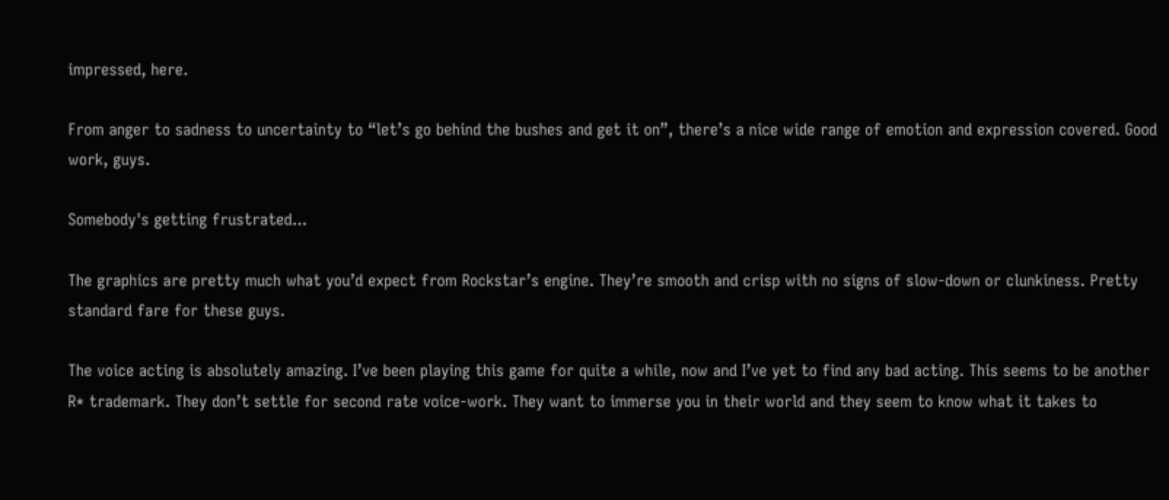impressed, here.

From anger to sadness to uncertainty to “let’s go behind the bushes and get it on”, there’s a nice wide range of emotion and expression covered. Good work, guys.

Somebody's getting frustrated...

The graphics are pretty much what you’d expect from Rockstar’s engine. They’re smooth and crisp with no signs of slow-down or clunkiness. Pretty standard fare for these guys.

The voice acting is absolutely amazing. I’ve been playing this game for quite a while, now and I’ve yet to find any bad acting. This seems to be another R* trademark. They don’t settle for second rate voice-work. They want to immerse you in their world and they seem to know what it takes to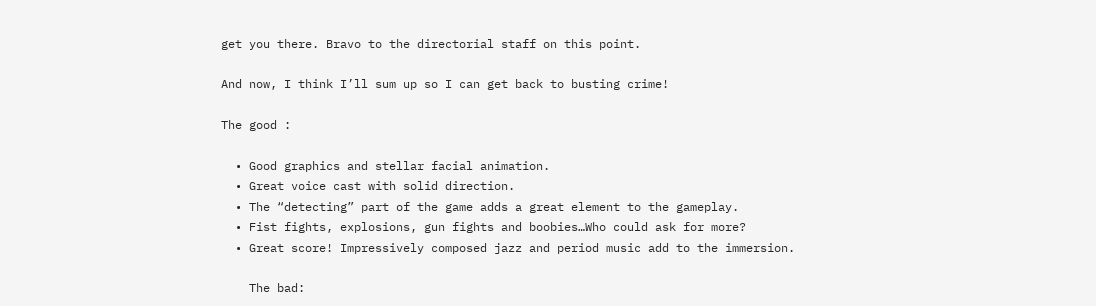get you there. Bravo to the directorial staff on this point.

And now, I think I’ll sum up so I can get back to busting crime!

The good :

  • Good graphics and stellar facial animation.
  • Great voice cast with solid direction.
  • The “detecting” part of the game adds a great element to the gameplay.
  • Fist fights, explosions, gun fights and boobies…Who could ask for more?
  • Great score! Impressively composed jazz and period music add to the immersion.

    The bad: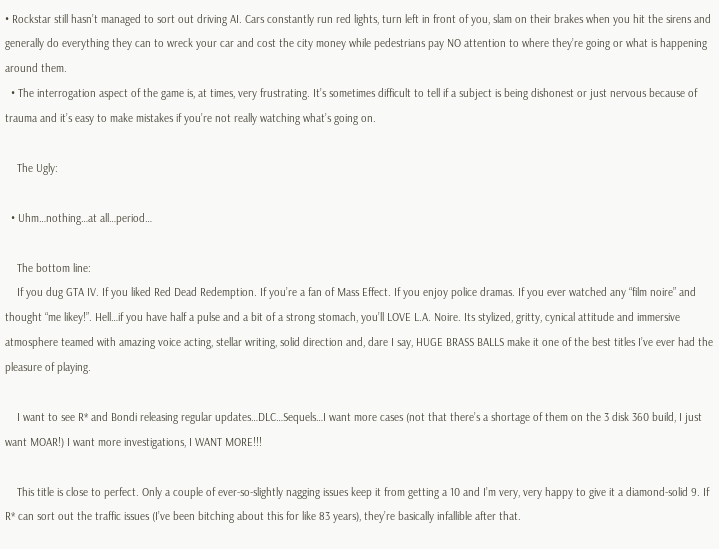• Rockstar still hasn’t managed to sort out driving AI. Cars constantly run red lights, turn left in front of you, slam on their brakes when you hit the sirens and generally do everything they can to wreck your car and cost the city money while pedestrians pay NO attention to where they’re going or what is happening around them.
  • The interrogation aspect of the game is, at times, very frustrating. It’s sometimes difficult to tell if a subject is being dishonest or just nervous because of trauma and it’s easy to make mistakes if you’re not really watching what’s going on.

    The Ugly:

  • Uhm…nothing…at all…period…

    The bottom line:
    If you dug GTA IV. If you liked Red Dead Redemption. If you’re a fan of Mass Effect. If you enjoy police dramas. If you ever watched any “film noire” and thought “me likey!”. Hell…if you have half a pulse and a bit of a strong stomach, you’ll LOVE L.A. Noire. Its stylized, gritty, cynical attitude and immersive atmosphere teamed with amazing voice acting, stellar writing, solid direction and, dare I say, HUGE BRASS BALLS make it one of the best titles I’ve ever had the pleasure of playing.

    I want to see R* and Bondi releasing regular updates…DLC…Sequels…I want more cases (not that there’s a shortage of them on the 3 disk 360 build, I just want MOAR!) I want more investigations, I WANT MORE!!!

    This title is close to perfect. Only a couple of ever-so-slightly nagging issues keep it from getting a 10 and I’m very, very happy to give it a diamond-solid 9. If R* can sort out the traffic issues (I’ve been bitching about this for like 83 years), they’re basically infallible after that.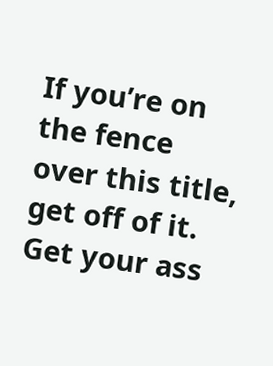If you’re on the fence over this title, get off of it. Get your ass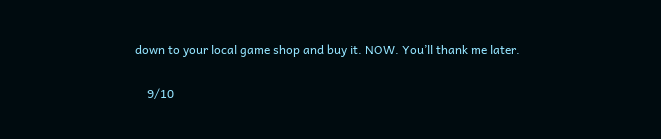down to your local game shop and buy it. NOW. You’ll thank me later.

    9/10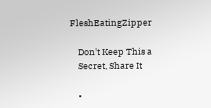FleshEatingZipper

    Don't Keep This a
    Secret, Share It

    •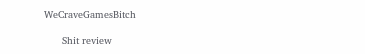WeCraveGamesBitch

      Shit review